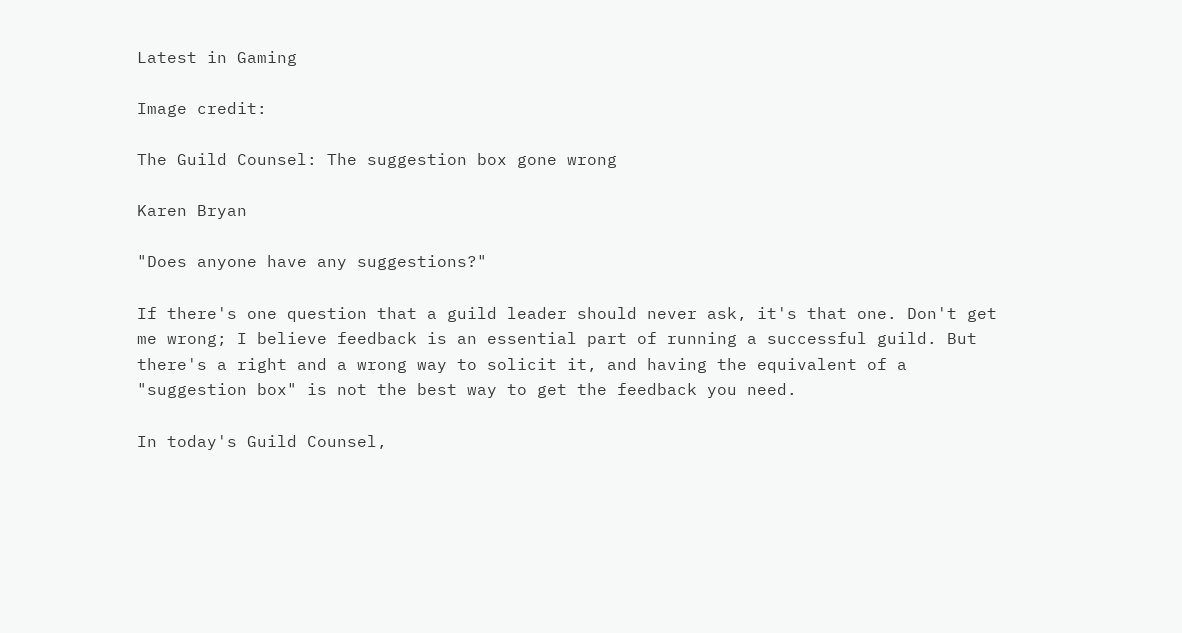Latest in Gaming

Image credit:

The Guild Counsel: The suggestion box gone wrong

Karen Bryan

"Does anyone have any suggestions?"

If there's one question that a guild leader should never ask, it's that one. Don't get me wrong; I believe feedback is an essential part of running a successful guild. But there's a right and a wrong way to solicit it, and having the equivalent of a "suggestion box" is not the best way to get the feedback you need.

In today's Guild Counsel,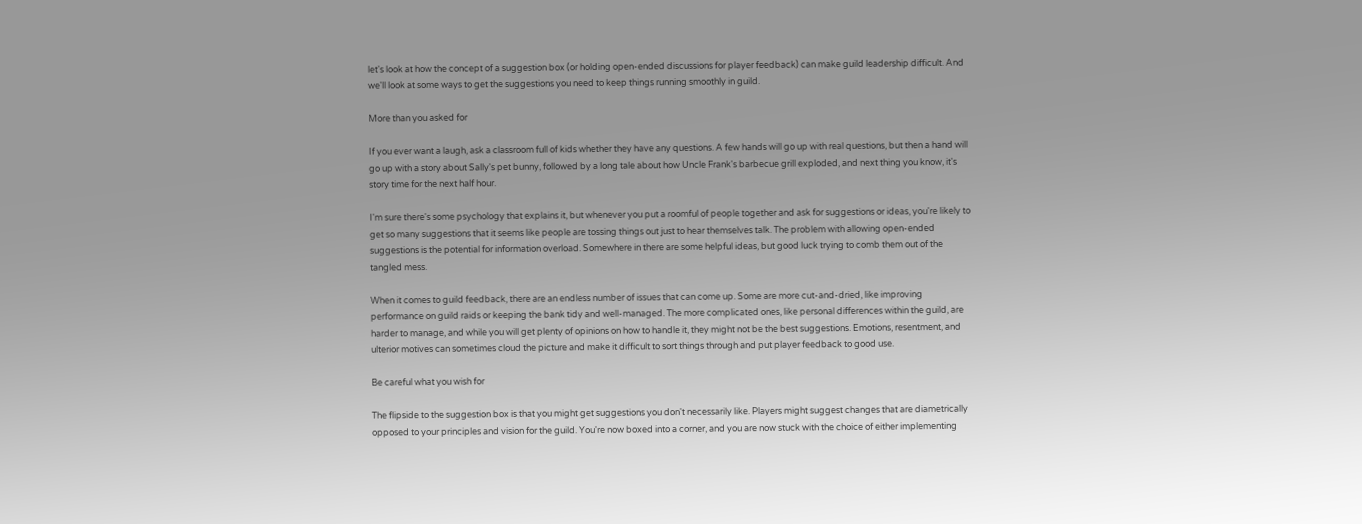let's look at how the concept of a suggestion box (or holding open-ended discussions for player feedback) can make guild leadership difficult. And we'll look at some ways to get the suggestions you need to keep things running smoothly in guild.

More than you asked for

If you ever want a laugh, ask a classroom full of kids whether they have any questions. A few hands will go up with real questions, but then a hand will go up with a story about Sally's pet bunny, followed by a long tale about how Uncle Frank's barbecue grill exploded, and next thing you know, it's story time for the next half hour.

I'm sure there's some psychology that explains it, but whenever you put a roomful of people together and ask for suggestions or ideas, you're likely to get so many suggestions that it seems like people are tossing things out just to hear themselves talk. The problem with allowing open-ended suggestions is the potential for information overload. Somewhere in there are some helpful ideas, but good luck trying to comb them out of the tangled mess.

When it comes to guild feedback, there are an endless number of issues that can come up. Some are more cut-and-dried, like improving performance on guild raids or keeping the bank tidy and well-managed. The more complicated ones, like personal differences within the guild, are harder to manage, and while you will get plenty of opinions on how to handle it, they might not be the best suggestions. Emotions, resentment, and ulterior motives can sometimes cloud the picture and make it difficult to sort things through and put player feedback to good use.

Be careful what you wish for

The flipside to the suggestion box is that you might get suggestions you don't necessarily like. Players might suggest changes that are diametrically opposed to your principles and vision for the guild. You're now boxed into a corner, and you are now stuck with the choice of either implementing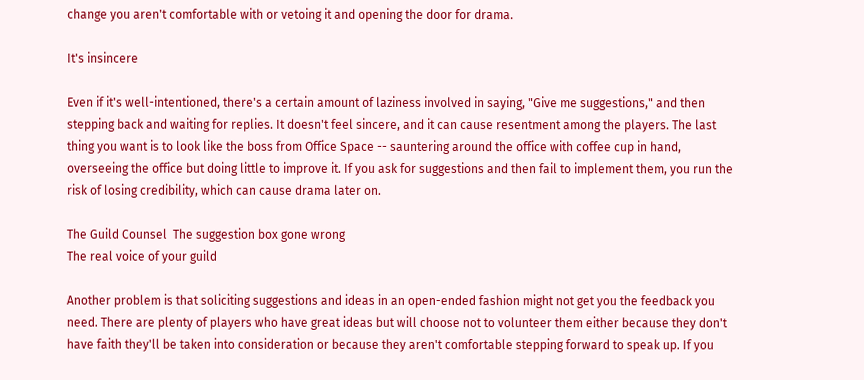change you aren't comfortable with or vetoing it and opening the door for drama.

It's insincere

Even if it's well-intentioned, there's a certain amount of laziness involved in saying, "Give me suggestions," and then stepping back and waiting for replies. It doesn't feel sincere, and it can cause resentment among the players. The last thing you want is to look like the boss from Office Space -- sauntering around the office with coffee cup in hand, overseeing the office but doing little to improve it. If you ask for suggestions and then fail to implement them, you run the risk of losing credibility, which can cause drama later on.

The Guild Counsel  The suggestion box gone wrong
The real voice of your guild

Another problem is that soliciting suggestions and ideas in an open-ended fashion might not get you the feedback you need. There are plenty of players who have great ideas but will choose not to volunteer them either because they don't have faith they'll be taken into consideration or because they aren't comfortable stepping forward to speak up. If you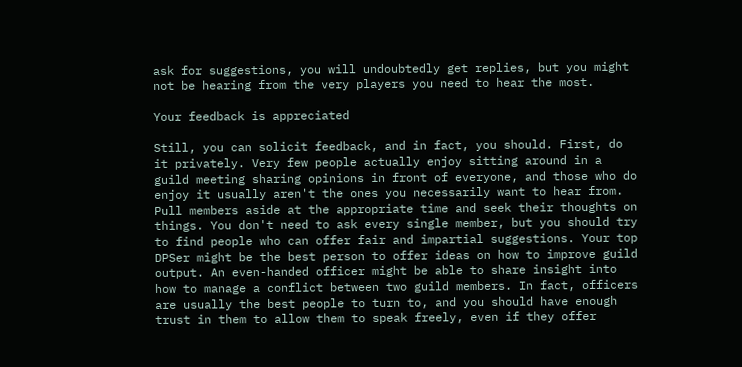ask for suggestions, you will undoubtedly get replies, but you might not be hearing from the very players you need to hear the most.

Your feedback is appreciated

Still, you can solicit feedback, and in fact, you should. First, do it privately. Very few people actually enjoy sitting around in a guild meeting sharing opinions in front of everyone, and those who do enjoy it usually aren't the ones you necessarily want to hear from. Pull members aside at the appropriate time and seek their thoughts on things. You don't need to ask every single member, but you should try to find people who can offer fair and impartial suggestions. Your top DPSer might be the best person to offer ideas on how to improve guild output. An even-handed officer might be able to share insight into how to manage a conflict between two guild members. In fact, officers are usually the best people to turn to, and you should have enough trust in them to allow them to speak freely, even if they offer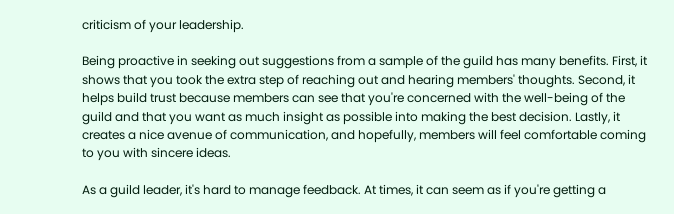criticism of your leadership.

Being proactive in seeking out suggestions from a sample of the guild has many benefits. First, it shows that you took the extra step of reaching out and hearing members' thoughts. Second, it helps build trust because members can see that you're concerned with the well-being of the guild and that you want as much insight as possible into making the best decision. Lastly, it creates a nice avenue of communication, and hopefully, members will feel comfortable coming to you with sincere ideas.

As a guild leader, it's hard to manage feedback. At times, it can seem as if you're getting a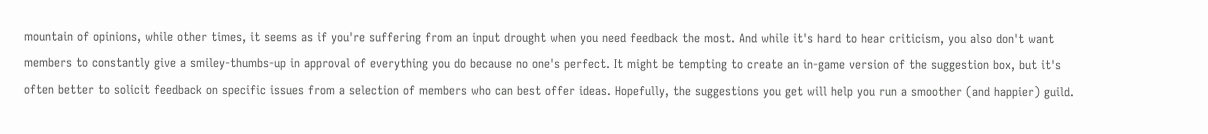mountain of opinions, while other times, it seems as if you're suffering from an input drought when you need feedback the most. And while it's hard to hear criticism, you also don't want members to constantly give a smiley-thumbs-up in approval of everything you do because no one's perfect. It might be tempting to create an in-game version of the suggestion box, but it's often better to solicit feedback on specific issues from a selection of members who can best offer ideas. Hopefully, the suggestions you get will help you run a smoother (and happier) guild.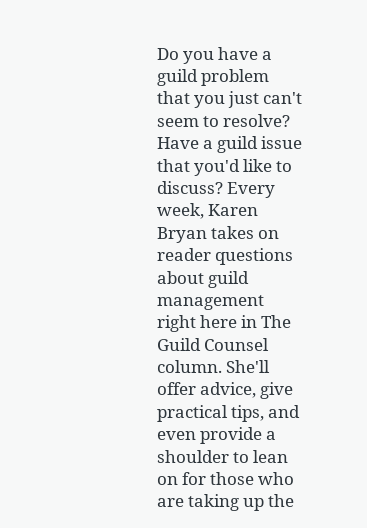Do you have a guild problem that you just can't seem to resolve? Have a guild issue that you'd like to discuss? Every week, Karen Bryan takes on reader questions about guild management right here in The Guild Counsel column. She'll offer advice, give practical tips, and even provide a shoulder to lean on for those who are taking up the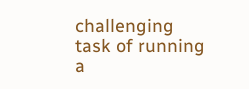challenging task of running a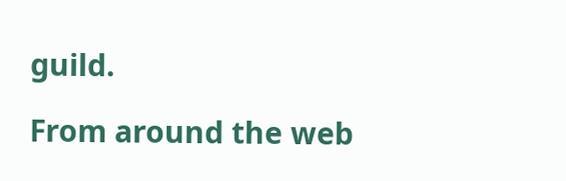guild.

From around the web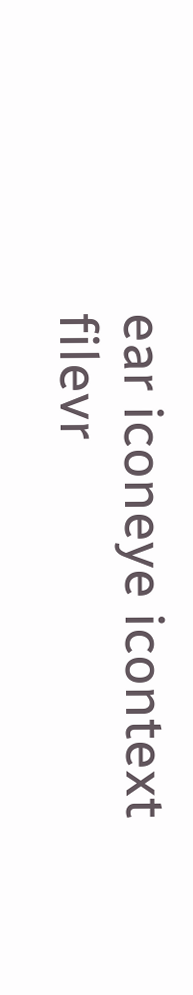ear iconeye icontext filevr